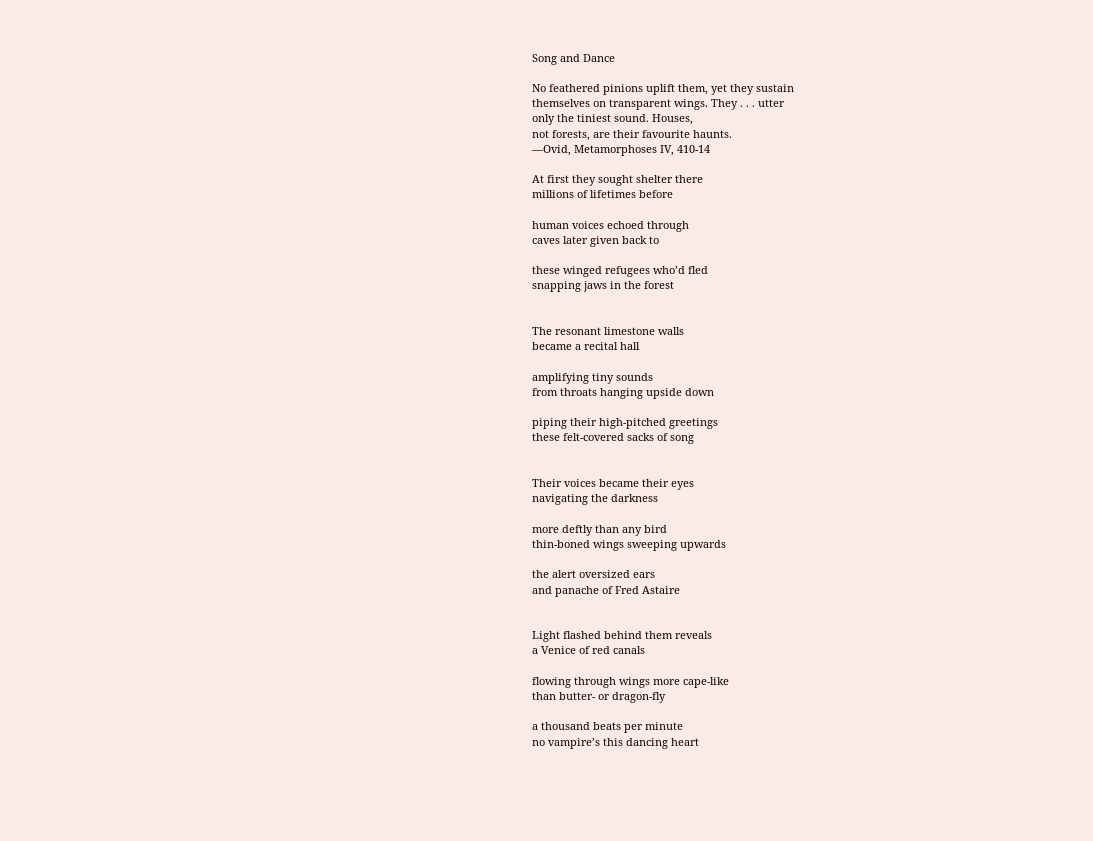Song and Dance

No feathered pinions uplift them, yet they sustain
themselves on transparent wings. They . . . utter
only the tiniest sound. Houses,
not forests, are their favourite haunts.
—Ovid, Metamorphoses IV, 410-14

At first they sought shelter there
millions of lifetimes before

human voices echoed through
caves later given back to

these winged refugees who’d fled
snapping jaws in the forest


The resonant limestone walls
became a recital hall

amplifying tiny sounds
from throats hanging upside down

piping their high-pitched greetings
these felt-covered sacks of song


Their voices became their eyes
navigating the darkness

more deftly than any bird
thin-boned wings sweeping upwards

the alert oversized ears
and panache of Fred Astaire


Light flashed behind them reveals
a Venice of red canals

flowing through wings more cape-like
than butter- or dragon-fly

a thousand beats per minute
no vampire’s this dancing heart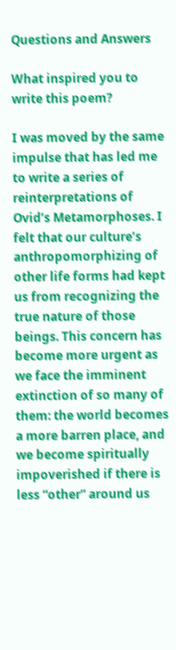Questions and Answers

What inspired you to write this poem?

I was moved by the same impulse that has led me to write a series of reinterpretations of Ovid’s Metamorphoses. I felt that our culture’s anthropomorphizing of other life forms had kept us from recognizing the true nature of those beings. This concern has become more urgent as we face the imminent extinction of so many of them: the world becomes a more barren place, and we become spiritually impoverished if there is less “other” around us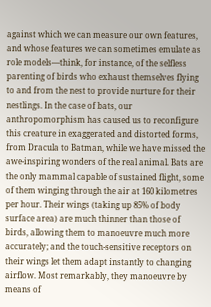against which we can measure our own features, and whose features we can sometimes emulate as role models—think, for instance, of the selfless parenting of birds who exhaust themselves flying to and from the nest to provide nurture for their nestlings. In the case of bats, our anthropomorphism has caused us to reconfigure this creature in exaggerated and distorted forms, from Dracula to Batman, while we have missed the awe-inspiring wonders of the real animal. Bats are the only mammal capable of sustained flight, some of them winging through the air at 160 kilometres per hour. Their wings (taking up 85% of body surface area) are much thinner than those of birds, allowing them to manoeuvre much more accurately; and the touch-sensitive receptors on their wings let them adapt instantly to changing airflow. Most remarkably, they manoeuvre by means of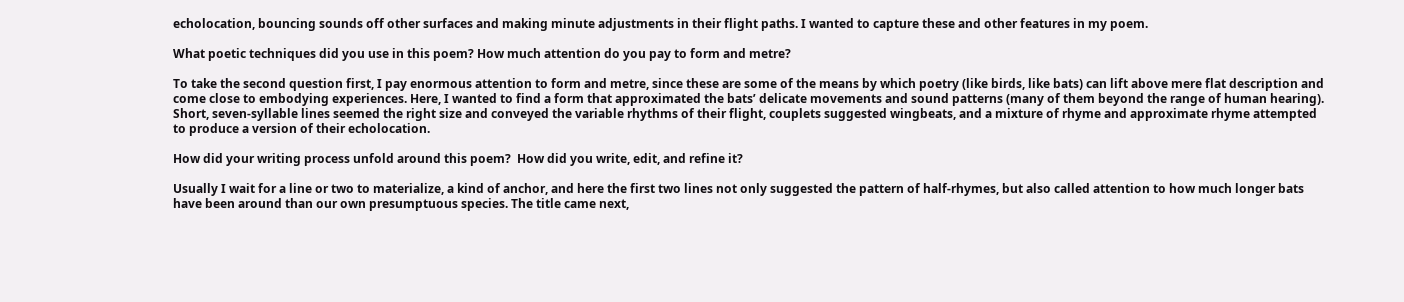echolocation, bouncing sounds off other surfaces and making minute adjustments in their flight paths. I wanted to capture these and other features in my poem.

What poetic techniques did you use in this poem? How much attention do you pay to form and metre?

To take the second question first, I pay enormous attention to form and metre, since these are some of the means by which poetry (like birds, like bats) can lift above mere flat description and come close to embodying experiences. Here, I wanted to find a form that approximated the bats’ delicate movements and sound patterns (many of them beyond the range of human hearing). Short, seven-syllable lines seemed the right size and conveyed the variable rhythms of their flight, couplets suggested wingbeats, and a mixture of rhyme and approximate rhyme attempted to produce a version of their echolocation.

How did your writing process unfold around this poem?  How did you write, edit, and refine it?

Usually I wait for a line or two to materialize, a kind of anchor, and here the first two lines not only suggested the pattern of half-rhymes, but also called attention to how much longer bats have been around than our own presumptuous species. The title came next,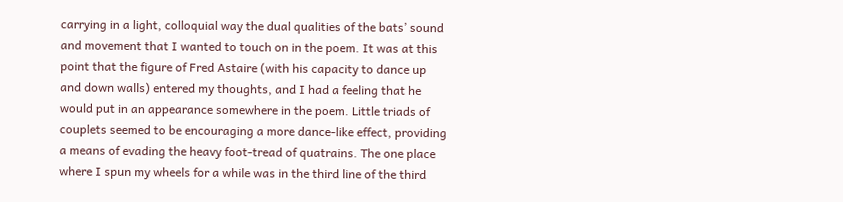carrying in a light, colloquial way the dual qualities of the bats’ sound and movement that I wanted to touch on in the poem. It was at this point that the figure of Fred Astaire (with his capacity to dance up and down walls) entered my thoughts, and I had a feeling that he would put in an appearance somewhere in the poem. Little triads of couplets seemed to be encouraging a more dance-like effect, providing a means of evading the heavy foot-tread of quatrains. The one place where I spun my wheels for a while was in the third line of the third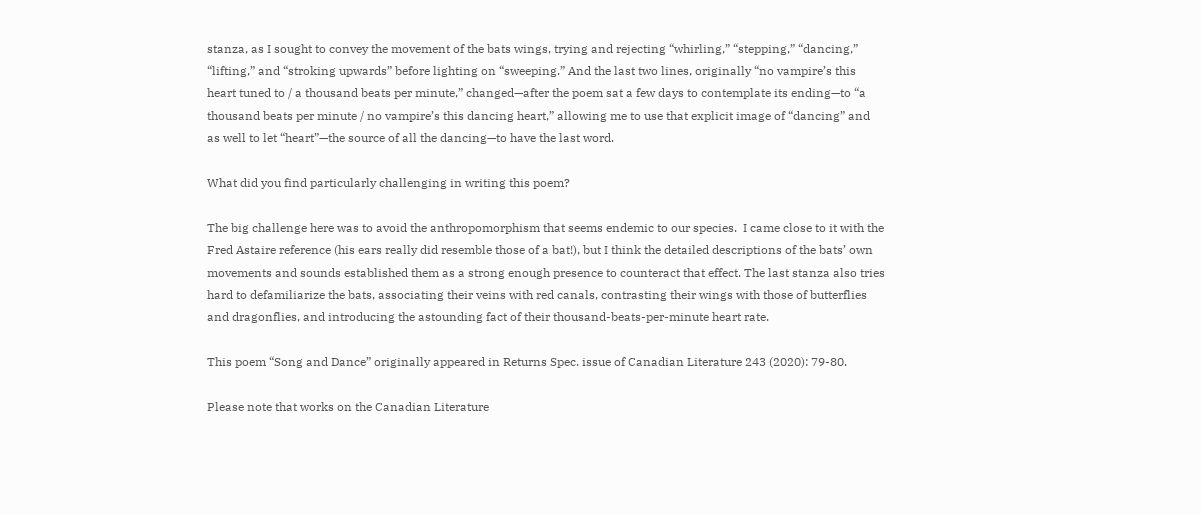stanza, as I sought to convey the movement of the bats wings, trying and rejecting “whirling,” “stepping,” “dancing,” “lifting,” and “stroking upwards” before lighting on “sweeping.” And the last two lines, originally “no vampire’s this heart tuned to / a thousand beats per minute,” changed—after the poem sat a few days to contemplate its ending—to “a thousand beats per minute / no vampire’s this dancing heart,” allowing me to use that explicit image of “dancing” and as well to let “heart”—the source of all the dancing—to have the last word.

What did you find particularly challenging in writing this poem?

The big challenge here was to avoid the anthropomorphism that seems endemic to our species.  I came close to it with the Fred Astaire reference (his ears really did resemble those of a bat!), but I think the detailed descriptions of the bats’ own movements and sounds established them as a strong enough presence to counteract that effect. The last stanza also tries hard to defamiliarize the bats, associating their veins with red canals, contrasting their wings with those of butterflies and dragonflies, and introducing the astounding fact of their thousand-beats-per-minute heart rate.

This poem “Song and Dance” originally appeared in Returns Spec. issue of Canadian Literature 243 (2020): 79-80.

Please note that works on the Canadian Literature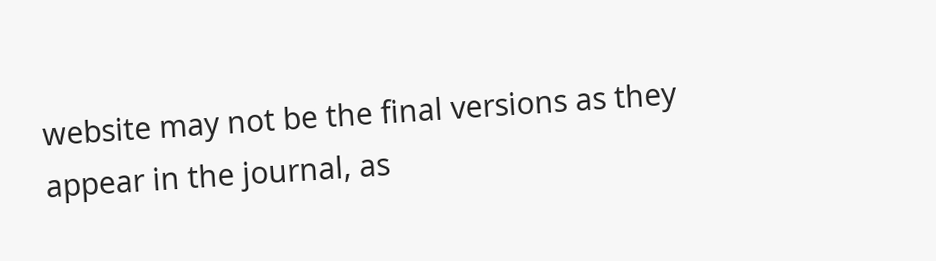website may not be the final versions as they appear in the journal, as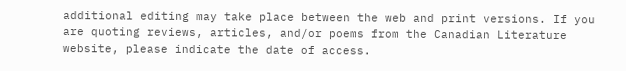additional editing may take place between the web and print versions. If you are quoting reviews, articles, and/or poems from the Canadian Literature website, please indicate the date of access.